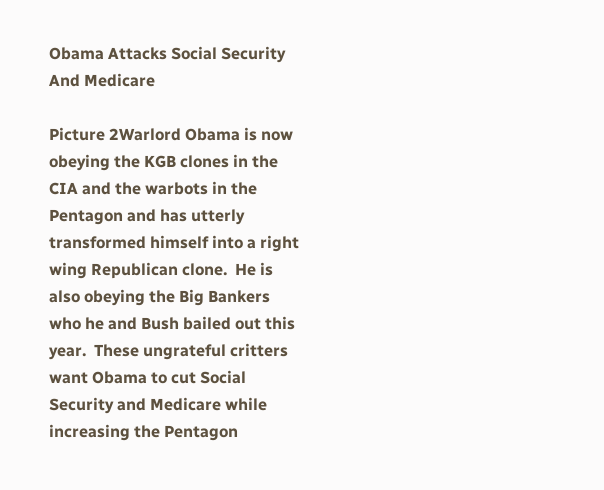Obama Attacks Social Security And Medicare

Picture 2Warlord Obama is now obeying the KGB clones in the CIA and the warbots in the Pentagon and has utterly transformed himself into a right wing Republican clone.  He is also obeying the Big Bankers who he and Bush bailed out this year.  These ungrateful critters want Obama to cut Social Security and Medicare while increasing the Pentagon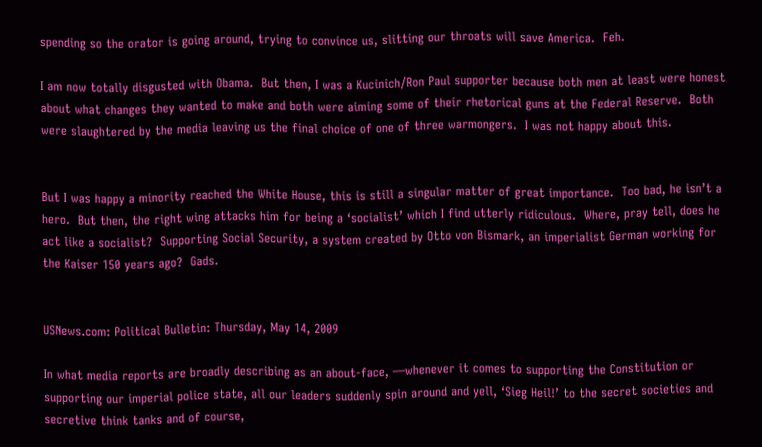spending so the orator is going around, trying to convince us, slitting our throats will save America.  Feh.

I am now totally disgusted with Obama.  But then, I was a Kucinich/Ron Paul supporter because both men at least were honest about what changes they wanted to make and both were aiming some of their rhetorical guns at the Federal Reserve.  Both were slaughtered by the media leaving us the final choice of one of three warmongers.  I was not happy about this.


But I was happy a minority reached the White House, this is still a singular matter of great importance.  Too bad, he isn’t a hero.  But then, the right wing attacks him for being a ‘socialist’ which I find utterly ridiculous.  Where, pray tell, does he act like a socialist?  Supporting Social Security, a system created by Otto von Bismark, an imperialist German working for the Kaiser 150 years ago?  Gads.


USNews.com: Political Bulletin: Thursday, May 14, 2009

In what media reports are broadly describing as an about-face, —whenever it comes to supporting the Constitution or supporting our imperial police state, all our leaders suddenly spin around and yell, ‘Sieg Heil!’ to the secret societies and secretive think tanks and of course,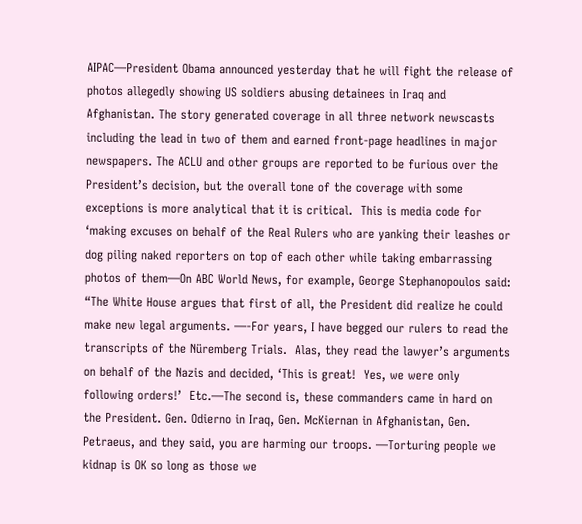AIPAC—President Obama announced yesterday that he will fight the release of photos allegedly showing US soldiers abusing detainees in Iraq and Afghanistan. The story generated coverage in all three network newscasts including the lead in two of them and earned front-page headlines in major newspapers. The ACLU and other groups are reported to be furious over the President’s decision, but the overall tone of the coverage with some exceptions is more analytical that it is critical.  This is media code for ‘making excuses on behalf of the Real Rulers who are yanking their leashes or dog piling naked reporters on top of each other while taking embarrassing photos of them—On ABC World News, for example, George Stephanopoulos said: “The White House argues that first of all, the President did realize he could make new legal arguments. —-For years, I have begged our rulers to read the transcripts of the Nüremberg Trials.  Alas, they read the lawyer’s arguments on behalf of the Nazis and decided, ‘This is great!  Yes, we were only following orders!’  Etc.—The second is, these commanders came in hard on the President. Gen. Odierno in Iraq, Gen. McKiernan in Afghanistan, Gen. Petraeus, and they said, you are harming our troops. —Torturing people we kidnap is OK so long as those we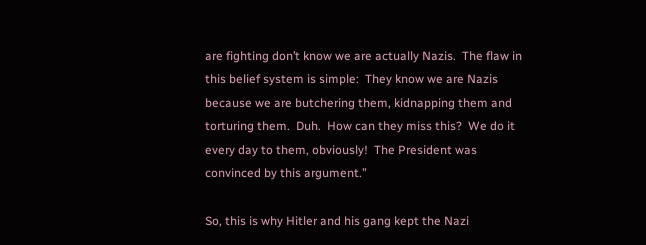are fighting don’t know we are actually Nazis.  The flaw in this belief system is simple:  They know we are Nazis because we are butchering them, kidnapping them and torturing them.  Duh.  How can they miss this?  We do it every day to them, obviously!  The President was convinced by this argument.”

So, this is why Hitler and his gang kept the Nazi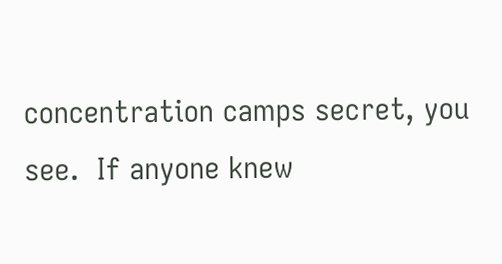concentration camps secret, you see.  If anyone knew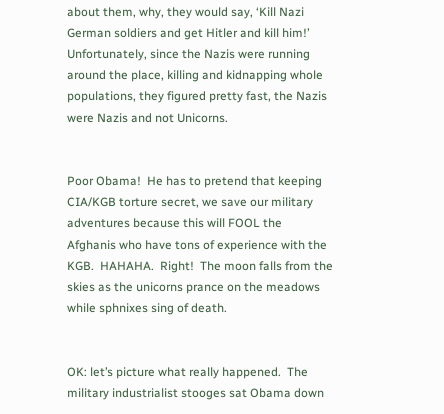about them, why, they would say, ‘Kill Nazi German soldiers and get Hitler and kill him!’  Unfortunately, since the Nazis were running around the place, killing and kidnapping whole populations, they figured pretty fast, the Nazis were Nazis and not Unicorns.


Poor Obama!  He has to pretend that keeping CIA/KGB torture secret, we save our military adventures because this will FOOL the Afghanis who have tons of experience with the KGB.  HAHAHA.  Right!  The moon falls from the skies as the unicorns prance on the meadows while sphnixes sing of death.


OK: let’s picture what really happened.  The military industrialist stooges sat Obama down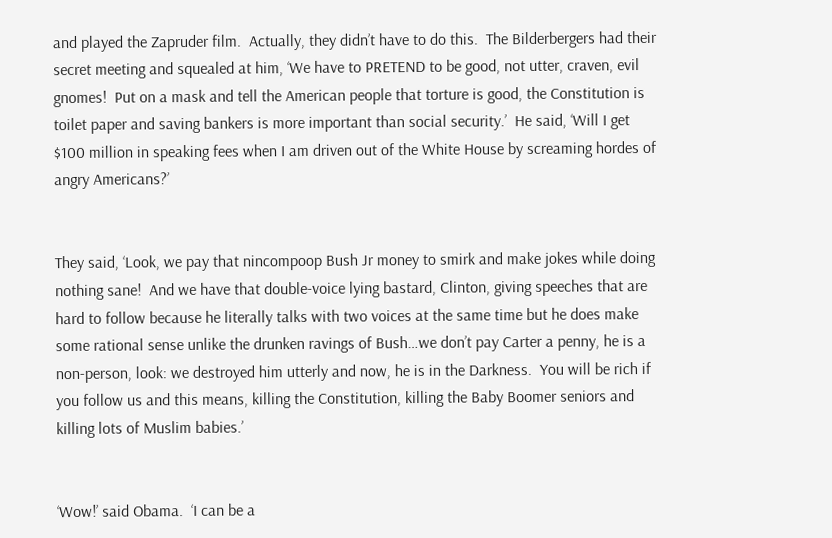and played the Zapruder film.  Actually, they didn’t have to do this.  The Bilderbergers had their secret meeting and squealed at him, ‘We have to PRETEND to be good, not utter, craven, evil gnomes!  Put on a mask and tell the American people that torture is good, the Constitution is toilet paper and saving bankers is more important than social security.’  He said, ‘Will I get $100 million in speaking fees when I am driven out of the White House by screaming hordes of angry Americans?’


They said, ‘Look, we pay that nincompoop Bush Jr money to smirk and make jokes while doing nothing sane!  And we have that double-voice lying bastard, Clinton, giving speeches that are hard to follow because he literally talks with two voices at the same time but he does make some rational sense unlike the drunken ravings of Bush…we don’t pay Carter a penny, he is a non-person, look: we destroyed him utterly and now, he is in the Darkness.  You will be rich if you follow us and this means, killing the Constitution, killing the Baby Boomer seniors and killing lots of Muslim babies.’


‘Wow!’ said Obama.  ‘I can be a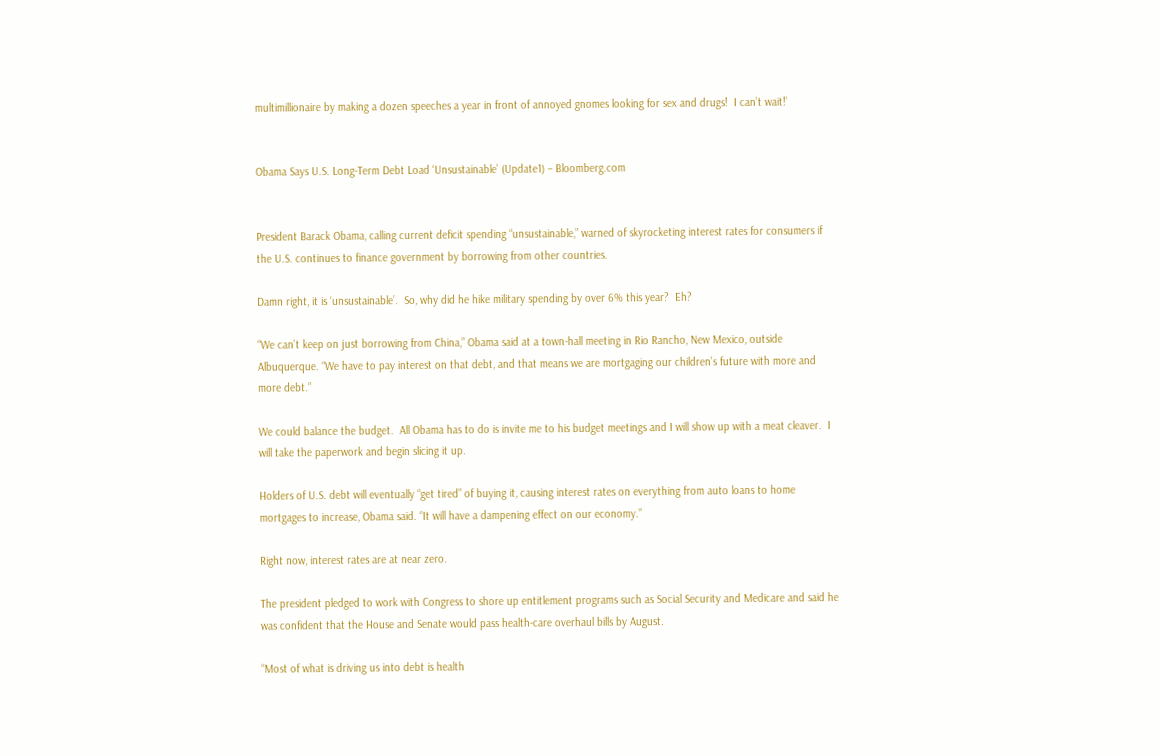multimillionaire by making a dozen speeches a year in front of annoyed gnomes looking for sex and drugs!  I can’t wait!’


Obama Says U.S. Long-Term Debt Load ‘Unsustainable’ (Update1) – Bloomberg.com


President Barack Obama, calling current deficit spending “unsustainable,” warned of skyrocketing interest rates for consumers if the U.S. continues to finance government by borrowing from other countries.

Damn right, it is ‘unsustainable’.  So, why did he hike military spending by over 6% this year?  Eh?

“We can’t keep on just borrowing from China,” Obama said at a town-hall meeting in Rio Rancho, New Mexico, outside Albuquerque. “We have to pay interest on that debt, and that means we are mortgaging our children’s future with more and more debt.”

We could balance the budget.  All Obama has to do is invite me to his budget meetings and I will show up with a meat cleaver.  I will take the paperwork and begin slicing it up.

Holders of U.S. debt will eventually “get tired” of buying it, causing interest rates on everything from auto loans to home mortgages to increase, Obama said. “It will have a dampening effect on our economy.”

Right now, interest rates are at near zero.

The president pledged to work with Congress to shore up entitlement programs such as Social Security and Medicare and said he was confident that the House and Senate would pass health-care overhaul bills by August.

“Most of what is driving us into debt is health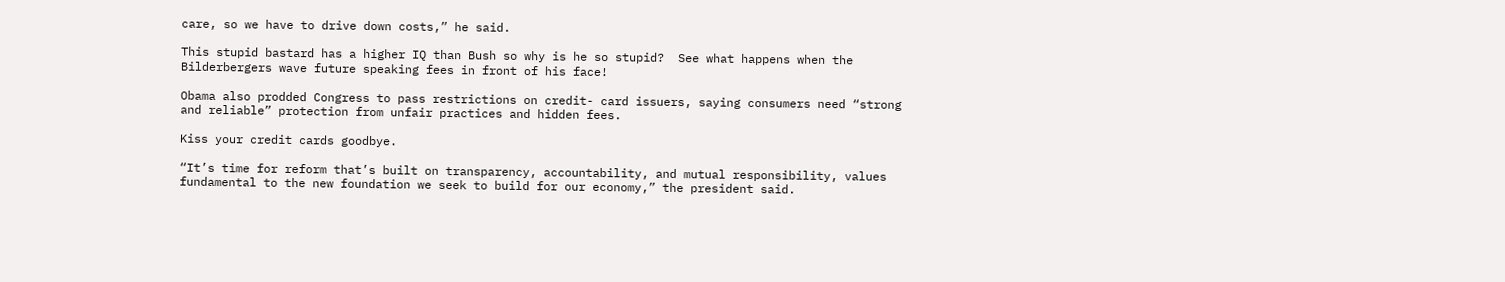care, so we have to drive down costs,” he said.

This stupid bastard has a higher IQ than Bush so why is he so stupid?  See what happens when the Bilderbergers wave future speaking fees in front of his face!

Obama also prodded Congress to pass restrictions on credit- card issuers, saying consumers need “strong and reliable” protection from unfair practices and hidden fees.

Kiss your credit cards goodbye.

“It’s time for reform that’s built on transparency, accountability, and mutual responsibility, values fundamental to the new foundation we seek to build for our economy,” the president said.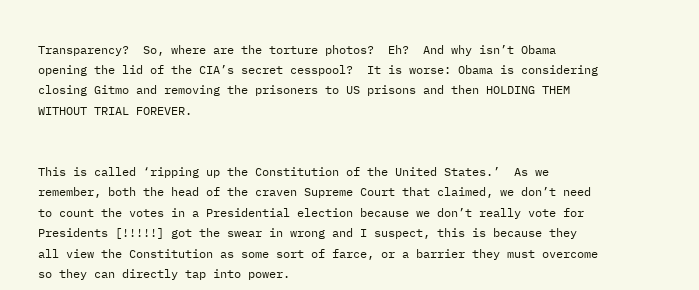Transparency?  So, where are the torture photos?  Eh?  And why isn’t Obama opening the lid of the CIA’s secret cesspool?  It is worse: Obama is considering closing Gitmo and removing the prisoners to US prisons and then HOLDING THEM WITHOUT TRIAL FOREVER.


This is called ‘ripping up the Constitution of the United States.’  As we remember, both the head of the craven Supreme Court that claimed, we don’t need to count the votes in a Presidential election because we don’t really vote for Presidents [!!!!!] got the swear in wrong and I suspect, this is because they all view the Constitution as some sort of farce, or a barrier they must overcome so they can directly tap into power.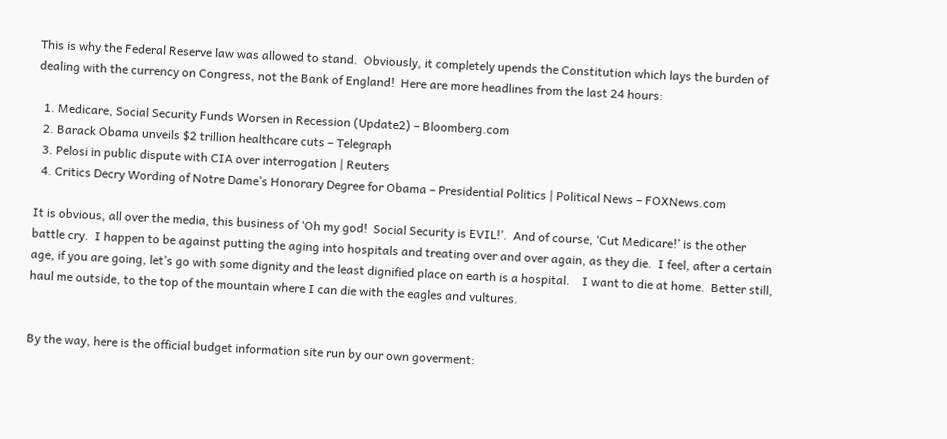This is why the Federal Reserve law was allowed to stand.  Obviously, it completely upends the Constitution which lays the burden of dealing with the currency on Congress, not the Bank of England!  Here are more headlines from the last 24 hours:

  1. Medicare, Social Security Funds Worsen in Recession (Update2) – Bloomberg.com
  2. Barack Obama unveils $2 trillion healthcare cuts – Telegraph
  3. Pelosi in public dispute with CIA over interrogation | Reuters
  4. Critics Decry Wording of Notre Dame’s Honorary Degree for Obama – Presidential Politics | Political News – FOXNews.com

It is obvious, all over the media, this business of ‘Oh my god!  Social Security is EVIL!’.  And of course, ‘Cut Medicare!’ is the other battle cry.  I happen to be against putting the aging into hospitals and treating over and over again, as they die.  I feel, after a certain age, if you are going, let’s go with some dignity and the least dignified place on earth is a hospital.    I want to die at home.  Better still, haul me outside, to the top of the mountain where I can die with the eagles and vultures.


By the way, here is the official budget information site run by our own goverment: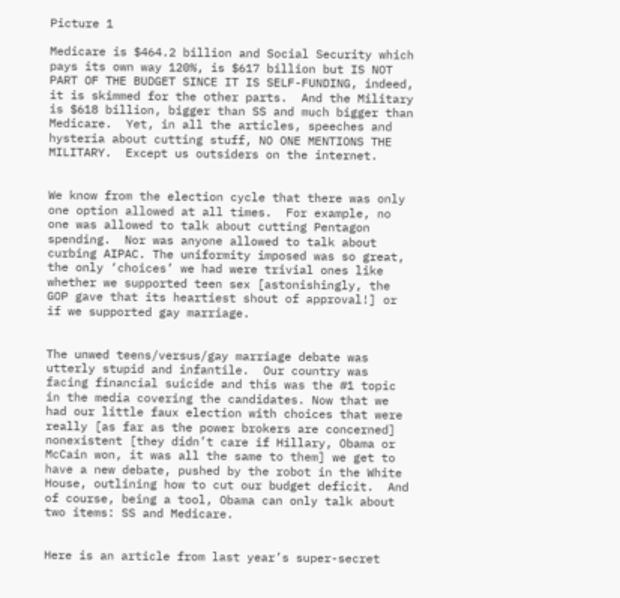Picture 1

Medicare is $464.2 billion and Social Security which pays its own way 120%, is $617 billion but IS NOT PART OF THE BUDGET SINCE IT IS SELF-FUNDING, indeed, it is skimmed for the other parts.  And the Military is $618 billion, bigger than SS and much bigger than Medicare.  Yet, in all the articles, speeches and hysteria about cutting stuff, NO ONE MENTIONS THE MILITARY.  Except us outsiders on the internet.


We know from the election cycle that there was only one option allowed at all times.  For example, no one was allowed to talk about cutting Pentagon spending.  Nor was anyone allowed to talk about curbing AIPAC. The uniformity imposed was so great, the only ‘choices’ we had were trivial ones like whether we supported teen sex [astonishingly, the GOP gave that its heartiest shout of approval!] or if we supported gay marriage.


The unwed teens/versus/gay marriage debate was utterly stupid and infantile.  Our country was facing financial suicide and this was the #1 topic in the media covering the candidates. Now that we had our little faux election with choices that were really [as far as the power brokers are concerned] nonexistent [they didn’t care if Hillary, Obama or McCain won, it was all the same to them] we get to have a new debate, pushed by the robot in the White House, outlining how to cut our budget deficit.  And of course, being a tool, Obama can only talk about two items: SS and Medicare.


Here is an article from last year’s super-secret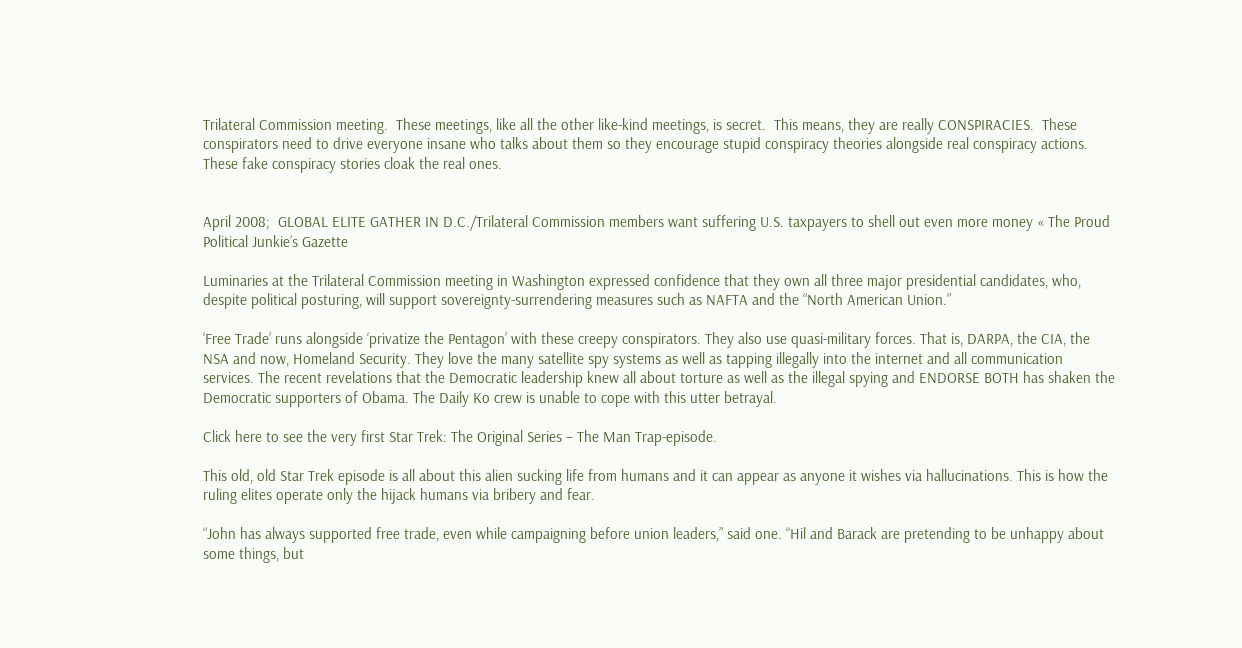Trilateral Commission meeting.  These meetings, like all the other like-kind meetings, is secret.  This means, they are really CONSPIRACIES.  These conspirators need to drive everyone insane who talks about them so they encourage stupid conspiracy theories alongside real conspiracy actions.  These fake conspiracy stories cloak the real ones.


April 2008;  GLOBAL ELITE GATHER IN D.C./Trilateral Commission members want suffering U.S. taxpayers to shell out even more money « The Proud Political Junkie’s Gazette

Luminaries at the Trilateral Commission meeting in Washington expressed confidence that they own all three major presidential candidates, who, despite political posturing, will support sovereignty-surrendering measures such as NAFTA and the “North American Union.”

‘Free Trade’ runs alongside ‘privatize the Pentagon’ with these creepy conspirators. They also use quasi-military forces. That is, DARPA, the CIA, the NSA and now, Homeland Security. They love the many satellite spy systems as well as tapping illegally into the internet and all communication services. The recent revelations that the Democratic leadership knew all about torture as well as the illegal spying and ENDORSE BOTH has shaken the Democratic supporters of Obama. The Daily Ko crew is unable to cope with this utter betrayal.

Click here to see the very first Star Trek: The Original Series – The Man Trap-episode.

This old, old Star Trek episode is all about this alien sucking life from humans and it can appear as anyone it wishes via hallucinations. This is how the ruling elites operate only the hijack humans via bribery and fear.

“John has always supported free trade, even while campaigning before union leaders,” said one. “Hil and Barack are pretending to be unhappy about some things, but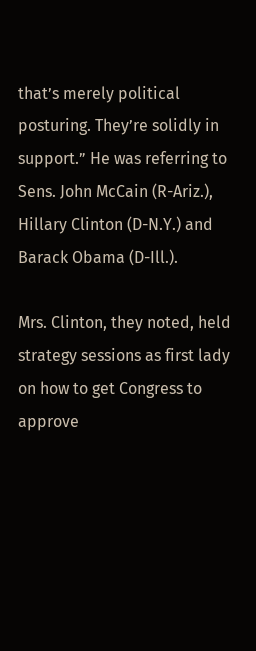that’s merely political posturing. They’re solidly in support.” He was referring to Sens. John McCain (R-Ariz.), Hillary Clinton (D-N.Y.) and Barack Obama (D-Ill.).

Mrs. Clinton, they noted, held strategy sessions as first lady on how to get Congress to approve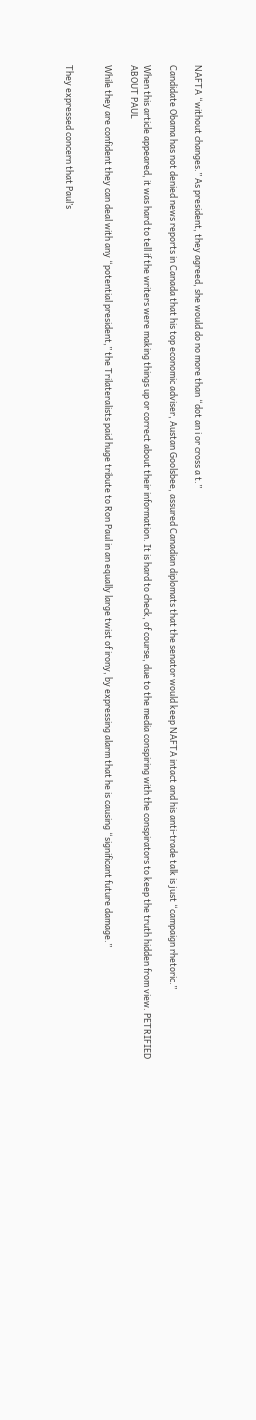NAFTA “without changes.” As president, they agreed, she would do no more than “dot an i or cross a t.”

Candidate Obama has not denied news reports in Canada that his top economic adviser, Austan Goolsbee, assured Canadian diplomats that the senator would keep NAFTA intact and his anti-trade talk is just “campaign rhetoric.”

When this article appeared, it was hard to tell if the writers were making things up or correct about their information. It is hard to check, of course, due to the media conspiring with the conspirators to keep the truth hidden from view. PETRIFIED ABOUT PAUL

While they are confident they can deal with any “potential president,” the Trilateralists paid huge tribute to Ron Paul in an equally large twist of irony, by expressing alarm that he is causing “significant future damage.”


They expressed concern that Paul’s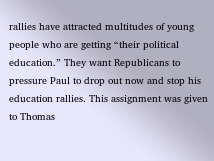rallies have attracted multitudes of young people who are getting “their political education.” They want Republicans to pressure Paul to drop out now and stop his education rallies. This assignment was given to Thomas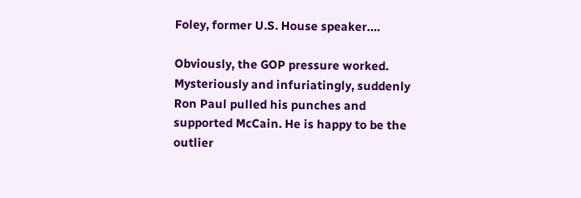Foley, former U.S. House speaker….

Obviously, the GOP pressure worked. Mysteriously and infuriatingly, suddenly Ron Paul pulled his punches and supported McCain. He is happy to be the outlier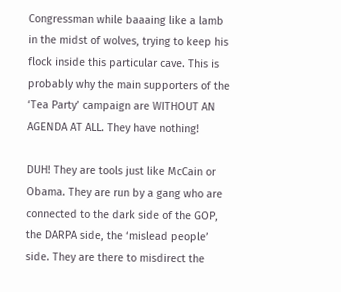Congressman while baaaing like a lamb in the midst of wolves, trying to keep his flock inside this particular cave. This is probably why the main supporters of the ‘Tea Party’ campaign are WITHOUT AN AGENDA AT ALL. They have nothing!

DUH! They are tools just like McCain or Obama. They are run by a gang who are connected to the dark side of the GOP, the DARPA side, the ‘mislead people’ side. They are there to misdirect the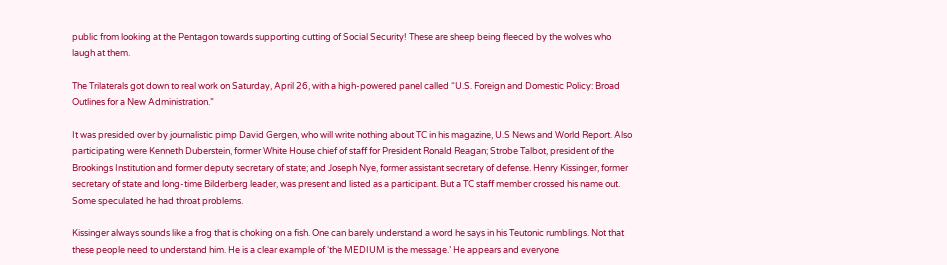public from looking at the Pentagon towards supporting cutting of Social Security! These are sheep being fleeced by the wolves who laugh at them.

The Trilaterals got down to real work on Saturday, April 26, with a high-powered panel called “U.S. Foreign and Domestic Policy: Broad Outlines for a New Administration.”

It was presided over by journalistic pimp David Gergen, who will write nothing about TC in his magazine, U.S News and World Report. Also participating were Kenneth Duberstein, former White House chief of staff for President Ronald Reagan; Strobe Talbot, president of the Brookings Institution and former deputy secretary of state; and Joseph Nye, former assistant secretary of defense. Henry Kissinger, former secretary of state and long-time Bilderberg leader, was present and listed as a participant. But a TC staff member crossed his name out. Some speculated he had throat problems.

Kissinger always sounds like a frog that is choking on a fish. One can barely understand a word he says in his Teutonic rumblings. Not that these people need to understand him. He is a clear example of ‘the MEDIUM is the message.’ He appears and everyone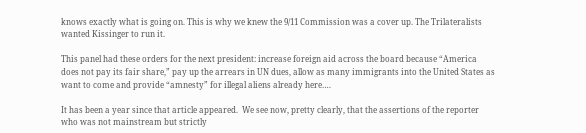knows exactly what is going on. This is why we knew the 9/11 Commission was a cover up. The Trilateralists wanted Kissinger to run it.

This panel had these orders for the next president: increase foreign aid across the board because “America does not pay its fair share,” pay up the arrears in UN dues, allow as many immigrants into the United States as want to come and provide “amnesty” for illegal aliens already here….

It has been a year since that article appeared.  We see now, pretty clearly, that the assertions of the reporter who was not mainstream but strictly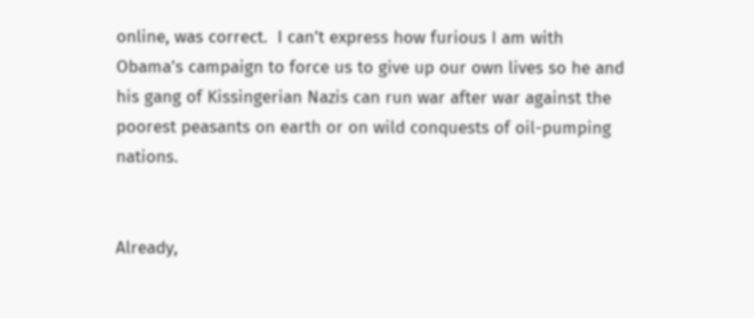online, was correct.  I can’t express how furious I am with Obama’s campaign to force us to give up our own lives so he and his gang of Kissingerian Nazis can run war after war against the poorest peasants on earth or on wild conquests of oil-pumping nations.


Already,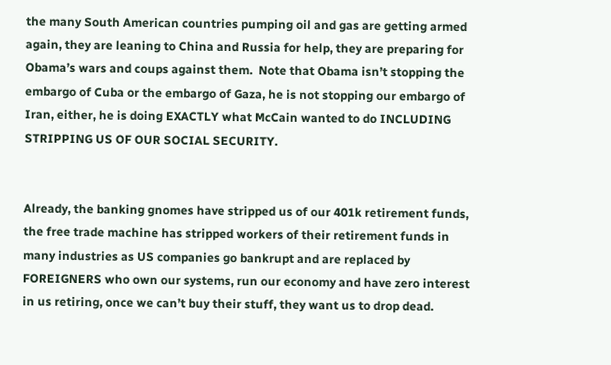the many South American countries pumping oil and gas are getting armed again, they are leaning to China and Russia for help, they are preparing for Obama’s wars and coups against them.  Note that Obama isn’t stopping the embargo of Cuba or the embargo of Gaza, he is not stopping our embargo of Iran, either, he is doing EXACTLY what McCain wanted to do INCLUDING STRIPPING US OF OUR SOCIAL SECURITY.


Already, the banking gnomes have stripped us of our 401k retirement funds, the free trade machine has stripped workers of their retirement funds in many industries as US companies go bankrupt and are replaced by FOREIGNERS who own our systems, run our economy and have zero interest in us retiring, once we can’t buy their stuff, they want us to drop dead.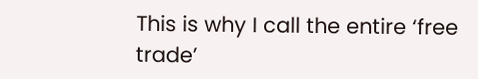This is why I call the entire ‘free trade’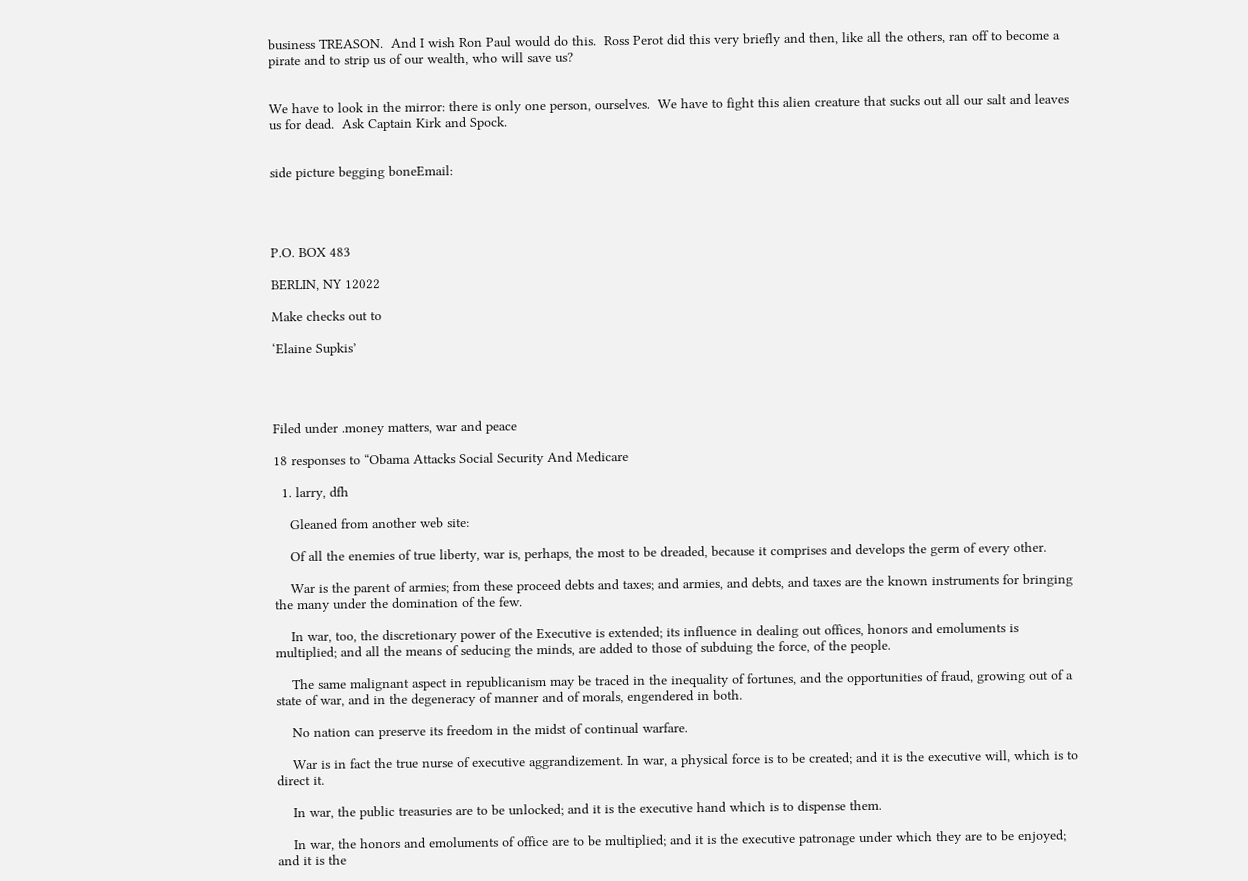business TREASON.  And I wish Ron Paul would do this.  Ross Perot did this very briefly and then, like all the others, ran off to become a pirate and to strip us of our wealth, who will save us?


We have to look in the mirror: there is only one person, ourselves.  We have to fight this alien creature that sucks out all our salt and leaves us for dead.  Ask Captain Kirk and Spock.


side picture begging boneEmail:




P.O. BOX 483

BERLIN, NY 12022

Make checks out to

‘Elaine Supkis’




Filed under .money matters, war and peace

18 responses to “Obama Attacks Social Security And Medicare

  1. larry, dfh

    Gleaned from another web site:

    Of all the enemies of true liberty, war is, perhaps, the most to be dreaded, because it comprises and develops the germ of every other.

    War is the parent of armies; from these proceed debts and taxes; and armies, and debts, and taxes are the known instruments for bringing the many under the domination of the few.

    In war, too, the discretionary power of the Executive is extended; its influence in dealing out offices, honors and emoluments is multiplied; and all the means of seducing the minds, are added to those of subduing the force, of the people.

    The same malignant aspect in republicanism may be traced in the inequality of fortunes, and the opportunities of fraud, growing out of a state of war, and in the degeneracy of manner and of morals, engendered in both.

    No nation can preserve its freedom in the midst of continual warfare.

    War is in fact the true nurse of executive aggrandizement. In war, a physical force is to be created; and it is the executive will, which is to direct it.

    In war, the public treasuries are to be unlocked; and it is the executive hand which is to dispense them.

    In war, the honors and emoluments of office are to be multiplied; and it is the executive patronage under which they are to be enjoyed; and it is the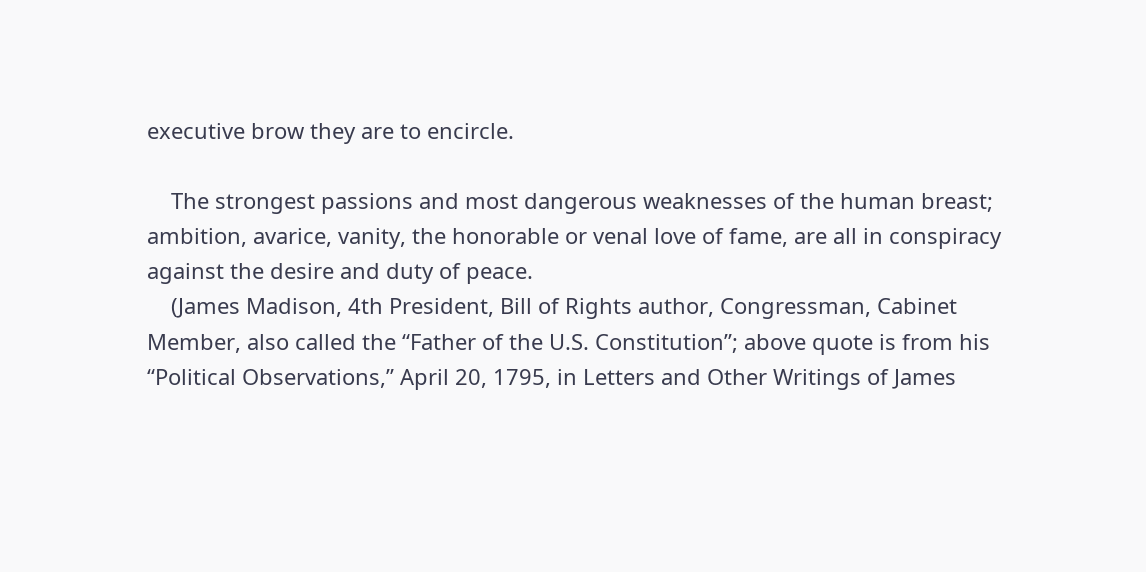executive brow they are to encircle.

    The strongest passions and most dangerous weaknesses of the human breast; ambition, avarice, vanity, the honorable or venal love of fame, are all in conspiracy against the desire and duty of peace.
    (James Madison, 4th President, Bill of Rights author, Congressman, Cabinet Member, also called the “Father of the U.S. Constitution”; above quote is from his “Political Observations,” April 20, 1795, in Letters and Other Writings of James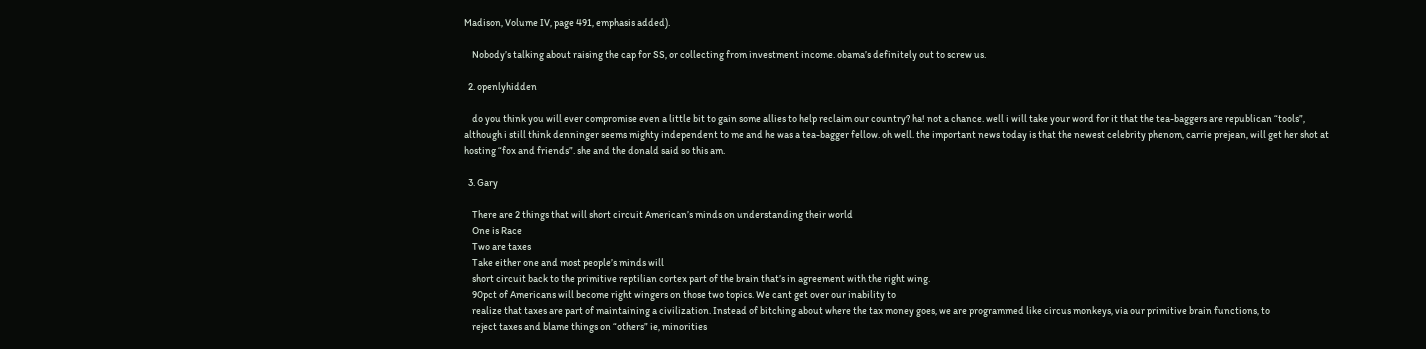Madison, Volume IV, page 491, emphasis added).

    Nobody’s talking about raising the cap for SS, or collecting from investment income. obama’s definitely out to screw us.

  2. openlyhidden

    do you think you will ever compromise even a little bit to gain some allies to help reclaim our country? ha! not a chance. well i will take your word for it that the tea-baggers are republican “tools”, although i still think denninger seems mighty independent to me and he was a tea-bagger fellow. oh well. the important news today is that the newest celebrity phenom, carrie prejean, will get her shot at hosting “fox and friends”. she and the donald said so this am.

  3. Gary

    There are 2 things that will short circuit American’s minds on understanding their world
    One is Race
    Two are taxes
    Take either one and most people’s minds will
    short circuit back to the primitive reptilian cortex part of the brain that’s in agreement with the right wing.
    90pct of Americans will become right wingers on those two topics. We cant get over our inability to
    realize that taxes are part of maintaining a civilization. Instead of bitching about where the tax money goes, we are programmed like circus monkeys, via our primitive brain functions, to
    reject taxes and blame things on “others” ie, minorities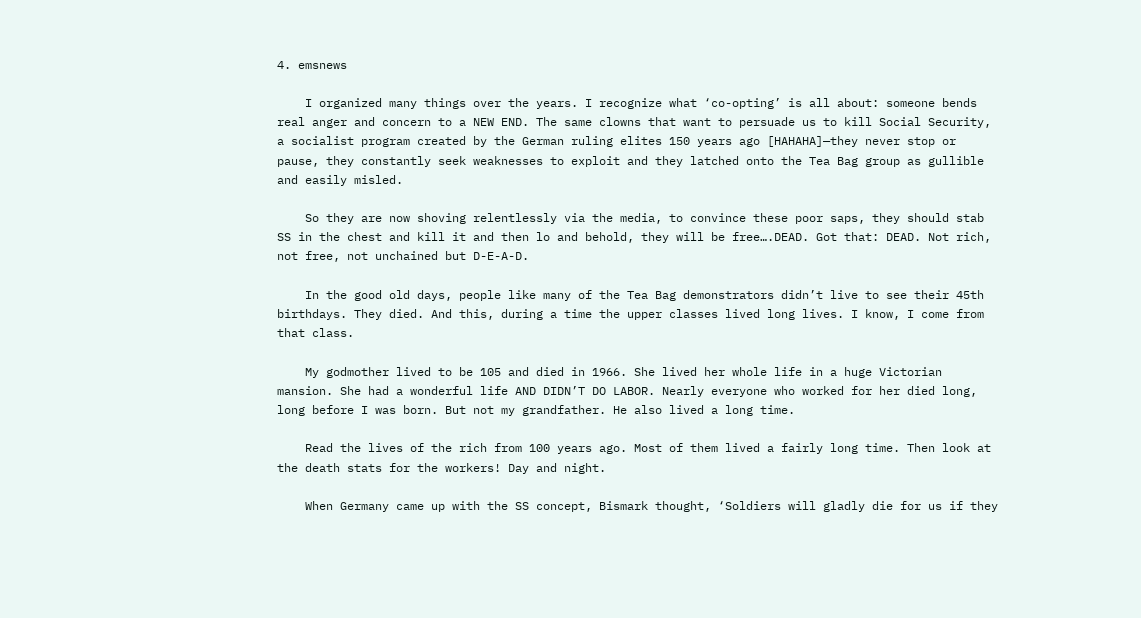4. emsnews

    I organized many things over the years. I recognize what ‘co-opting’ is all about: someone bends real anger and concern to a NEW END. The same clowns that want to persuade us to kill Social Security, a socialist program created by the German ruling elites 150 years ago [HAHAHA]—they never stop or pause, they constantly seek weaknesses to exploit and they latched onto the Tea Bag group as gullible and easily misled.

    So they are now shoving relentlessly via the media, to convince these poor saps, they should stab SS in the chest and kill it and then lo and behold, they will be free….DEAD. Got that: DEAD. Not rich, not free, not unchained but D-E-A-D.

    In the good old days, people like many of the Tea Bag demonstrators didn’t live to see their 45th birthdays. They died. And this, during a time the upper classes lived long lives. I know, I come from that class.

    My godmother lived to be 105 and died in 1966. She lived her whole life in a huge Victorian mansion. She had a wonderful life AND DIDN’T DO LABOR. Nearly everyone who worked for her died long, long before I was born. But not my grandfather. He also lived a long time.

    Read the lives of the rich from 100 years ago. Most of them lived a fairly long time. Then look at the death stats for the workers! Day and night.

    When Germany came up with the SS concept, Bismark thought, ‘Soldiers will gladly die for us if they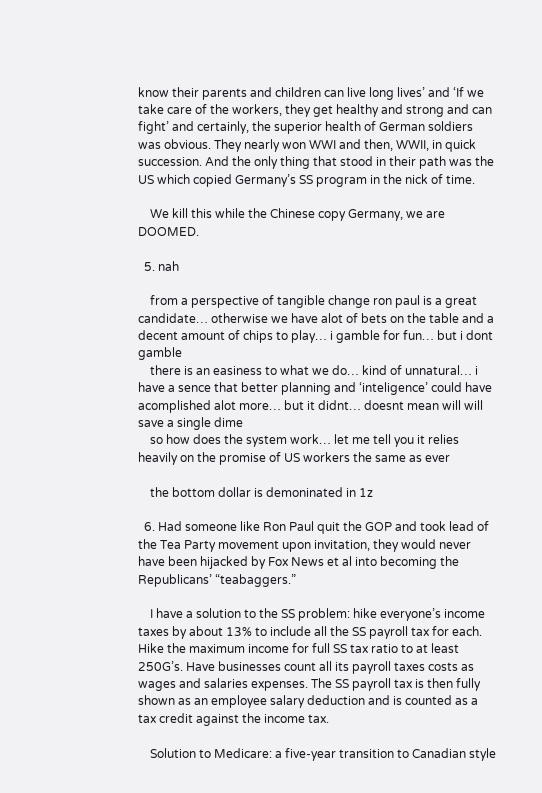know their parents and children can live long lives’ and ‘If we take care of the workers, they get healthy and strong and can fight’ and certainly, the superior health of German soldiers was obvious. They nearly won WWI and then, WWII, in quick succession. And the only thing that stood in their path was the US which copied Germany’s SS program in the nick of time.

    We kill this while the Chinese copy Germany, we are DOOMED.

  5. nah

    from a perspective of tangible change ron paul is a great candidate… otherwise we have alot of bets on the table and a decent amount of chips to play… i gamble for fun… but i dont gamble
    there is an easiness to what we do… kind of unnatural… i have a sence that better planning and ‘inteligence’ could have acomplished alot more… but it didnt… doesnt mean will will save a single dime
    so how does the system work… let me tell you it relies heavily on the promise of US workers the same as ever

    the bottom dollar is demoninated in 1z

  6. Had someone like Ron Paul quit the GOP and took lead of the Tea Party movement upon invitation, they would never have been hijacked by Fox News et al into becoming the Republicans’ “teabaggers.”

    I have a solution to the SS problem: hike everyone’s income taxes by about 13% to include all the SS payroll tax for each. Hike the maximum income for full SS tax ratio to at least 250G’s. Have businesses count all its payroll taxes costs as wages and salaries expenses. The SS payroll tax is then fully shown as an employee salary deduction and is counted as a tax credit against the income tax.

    Solution to Medicare: a five-year transition to Canadian style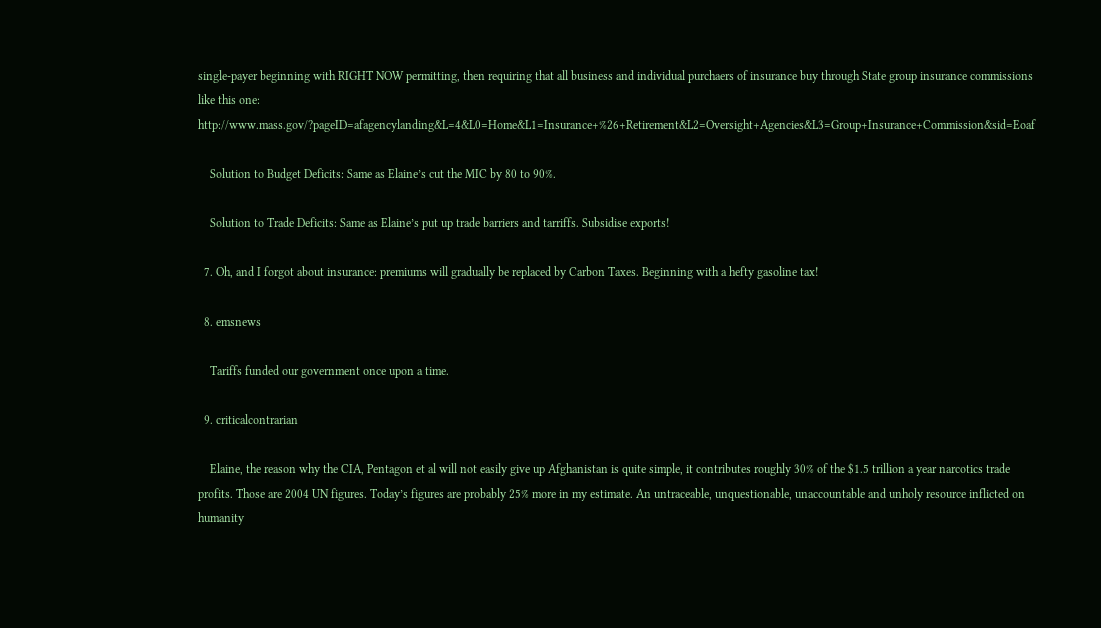single-payer beginning with RIGHT NOW permitting, then requiring that all business and individual purchaers of insurance buy through State group insurance commissions like this one: http://www.mass.gov/?pageID=afagencylanding&L=4&L0=Home&L1=Insurance+%26+Retirement&L2=Oversight+Agencies&L3=Group+Insurance+Commission&sid=Eoaf

    Solution to Budget Deficits: Same as Elaine’s cut the MIC by 80 to 90%.

    Solution to Trade Deficits: Same as Elaine’s put up trade barriers and tarriffs. Subsidise exports!

  7. Oh, and I forgot about insurance: premiums will gradually be replaced by Carbon Taxes. Beginning with a hefty gasoline tax!

  8. emsnews

    Tariffs funded our government once upon a time.

  9. criticalcontrarian

    Elaine, the reason why the CIA, Pentagon et al will not easily give up Afghanistan is quite simple, it contributes roughly 30% of the $1.5 trillion a year narcotics trade profits. Those are 2004 UN figures. Today’s figures are probably 25% more in my estimate. An untraceable, unquestionable, unaccountable and unholy resource inflicted on humanity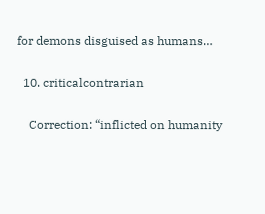for demons disguised as humans…

  10. criticalcontrarian

    Correction: “inflicted on humanity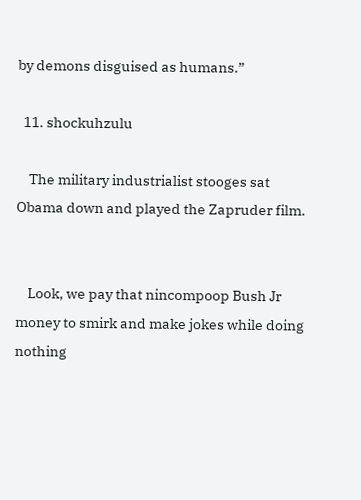by demons disguised as humans.”

  11. shockuhzulu

    The military industrialist stooges sat Obama down and played the Zapruder film.


    Look, we pay that nincompoop Bush Jr money to smirk and make jokes while doing nothing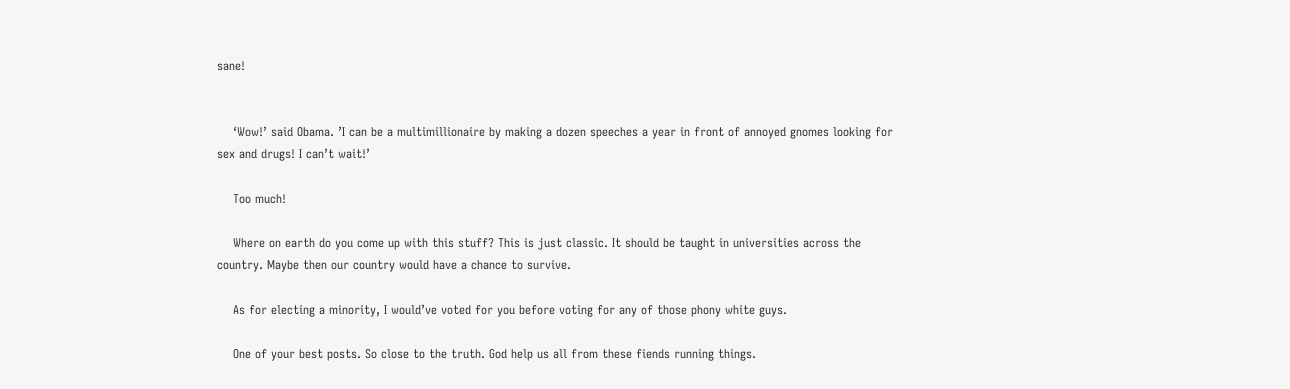sane!


    ‘Wow!’ said Obama. ’I can be a multimillionaire by making a dozen speeches a year in front of annoyed gnomes looking for sex and drugs! I can’t wait!’

    Too much!

    Where on earth do you come up with this stuff? This is just classic. It should be taught in universities across the country. Maybe then our country would have a chance to survive.

    As for electing a minority, I would’ve voted for you before voting for any of those phony white guys.

    One of your best posts. So close to the truth. God help us all from these fiends running things.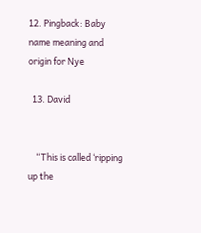12. Pingback: Baby name meaning and origin for Nye

  13. David


    “This is called ‘ripping up the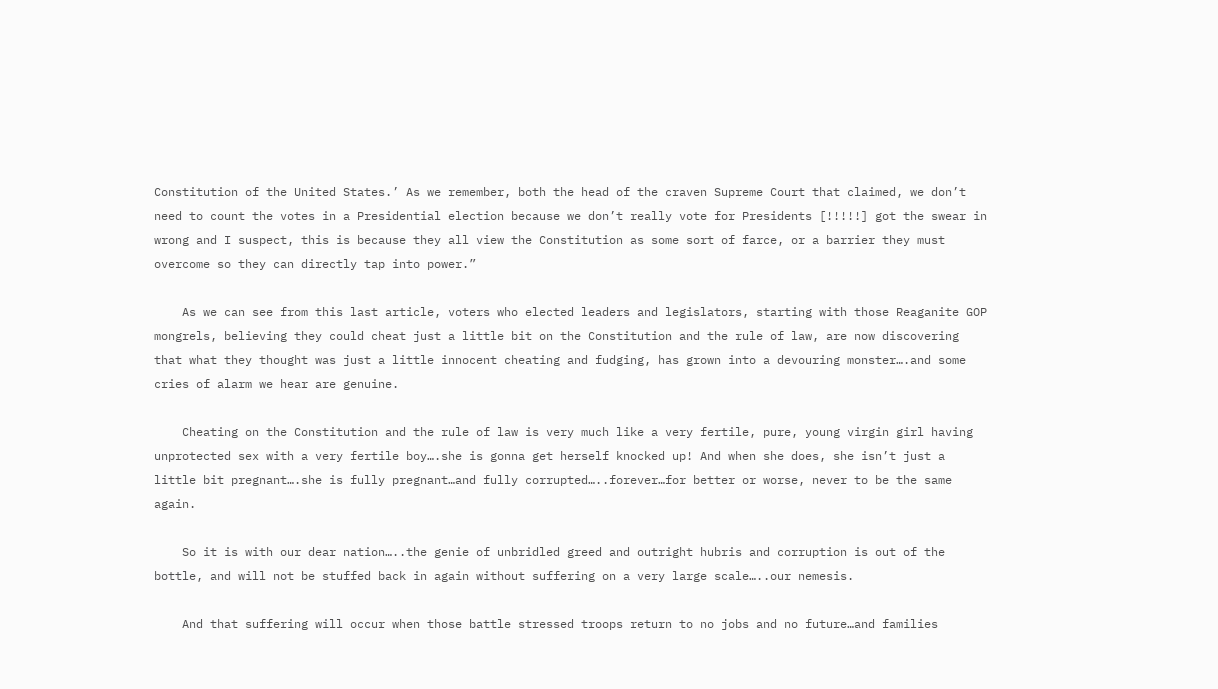Constitution of the United States.’ As we remember, both the head of the craven Supreme Court that claimed, we don’t need to count the votes in a Presidential election because we don’t really vote for Presidents [!!!!!] got the swear in wrong and I suspect, this is because they all view the Constitution as some sort of farce, or a barrier they must overcome so they can directly tap into power.”

    As we can see from this last article, voters who elected leaders and legislators, starting with those Reaganite GOP mongrels, believing they could cheat just a little bit on the Constitution and the rule of law, are now discovering that what they thought was just a little innocent cheating and fudging, has grown into a devouring monster….and some cries of alarm we hear are genuine.

    Cheating on the Constitution and the rule of law is very much like a very fertile, pure, young virgin girl having unprotected sex with a very fertile boy….she is gonna get herself knocked up! And when she does, she isn’t just a little bit pregnant….she is fully pregnant…and fully corrupted…..forever…for better or worse, never to be the same again.

    So it is with our dear nation…..the genie of unbridled greed and outright hubris and corruption is out of the bottle, and will not be stuffed back in again without suffering on a very large scale…..our nemesis.

    And that suffering will occur when those battle stressed troops return to no jobs and no future…and families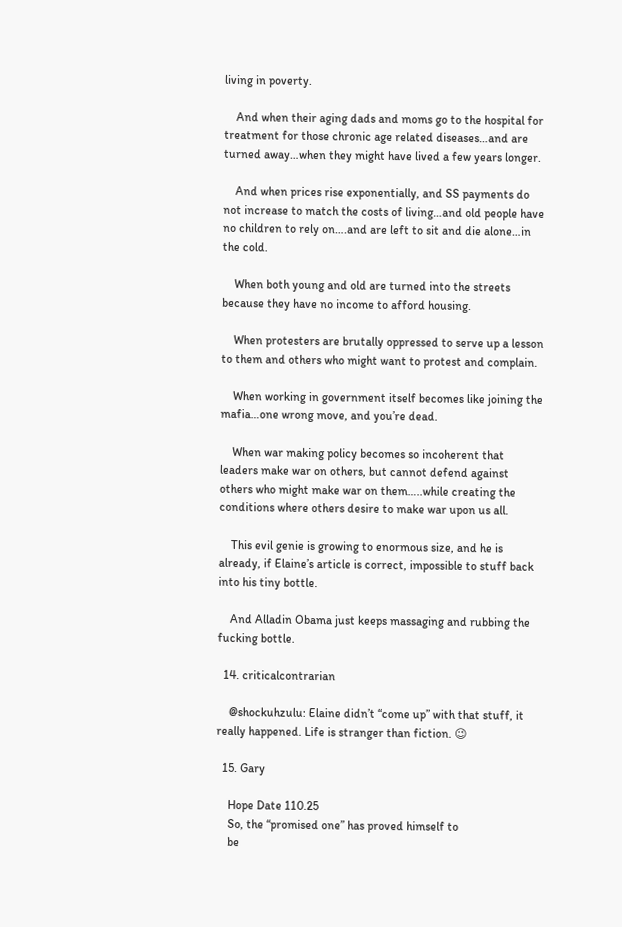living in poverty.

    And when their aging dads and moms go to the hospital for treatment for those chronic age related diseases…and are turned away…when they might have lived a few years longer.

    And when prices rise exponentially, and SS payments do not increase to match the costs of living…and old people have no children to rely on….and are left to sit and die alone…in the cold.

    When both young and old are turned into the streets because they have no income to afford housing.

    When protesters are brutally oppressed to serve up a lesson to them and others who might want to protest and complain.

    When working in government itself becomes like joining the mafia…one wrong move, and you’re dead.

    When war making policy becomes so incoherent that leaders make war on others, but cannot defend against others who might make war on them…..while creating the conditions where others desire to make war upon us all.

    This evil genie is growing to enormous size, and he is already, if Elaine’s article is correct, impossible to stuff back into his tiny bottle.

    And Alladin Obama just keeps massaging and rubbing the fucking bottle.

  14. criticalcontrarian

    @shockuhzulu: Elaine didn’t “come up” with that stuff, it really happened. Life is stranger than fiction. 😉

  15. Gary

    Hope Date 110.25
    So, the “promised one” has proved himself to
    be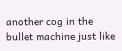another cog in the bullet machine just like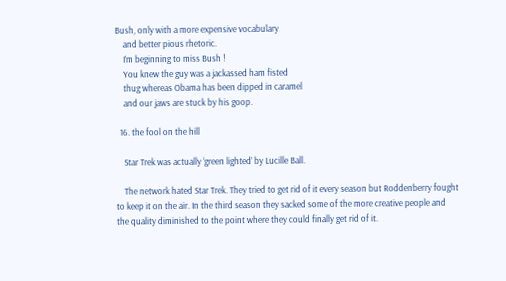Bush, only with a more expensive vocabulary
    and better pious rhetoric.
    I’m beginning to miss Bush !
    You knew the guy was a jackassed ham fisted
    thug whereas Obama has been dipped in caramel
    and our jaws are stuck by his goop.

  16. the fool on the hill

    Star Trek was actually ‘green lighted’ by Lucille Ball.

    The network hated Star Trek. They tried to get rid of it every season but Roddenberry fought to keep it on the air. In the third season they sacked some of the more creative people and the quality diminished to the point where they could finally get rid of it.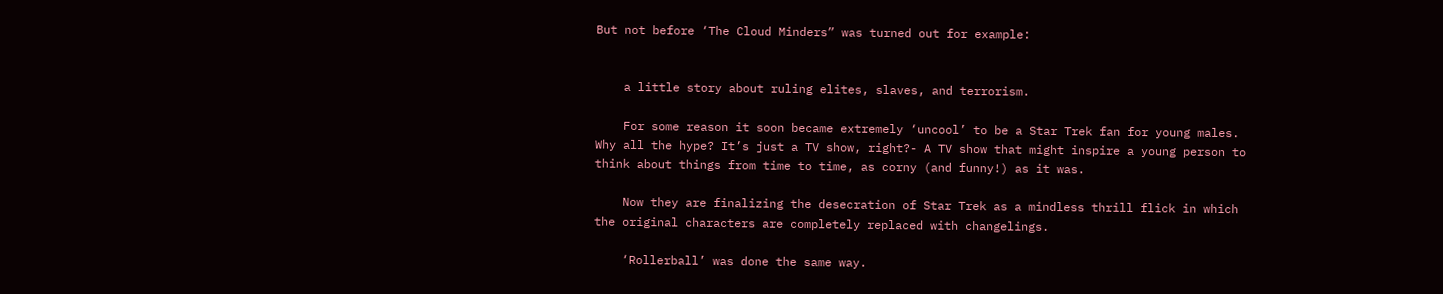But not before ‘The Cloud Minders” was turned out for example:


    a little story about ruling elites, slaves, and terrorism.

    For some reason it soon became extremely ‘uncool’ to be a Star Trek fan for young males. Why all the hype? It’s just a TV show, right?- A TV show that might inspire a young person to think about things from time to time, as corny (and funny!) as it was.

    Now they are finalizing the desecration of Star Trek as a mindless thrill flick in which the original characters are completely replaced with changelings.

    ‘Rollerball’ was done the same way.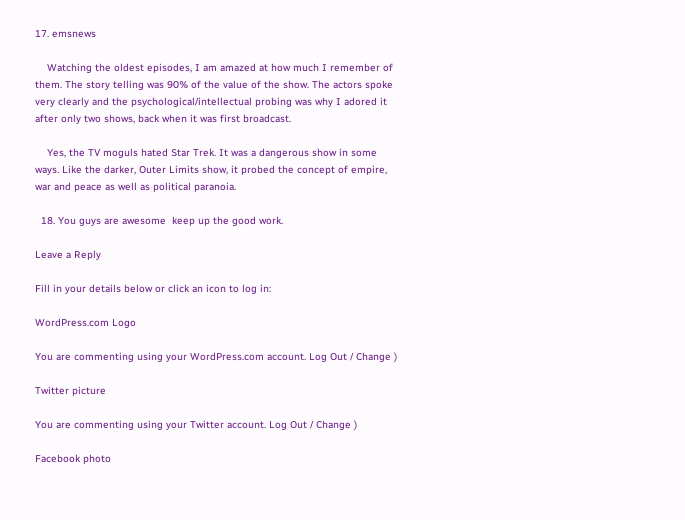17. emsnews

    Watching the oldest episodes, I am amazed at how much I remember of them. The story telling was 90% of the value of the show. The actors spoke very clearly and the psychological/intellectual probing was why I adored it after only two shows, back when it was first broadcast.

    Yes, the TV moguls hated Star Trek. It was a dangerous show in some ways. Like the darker, Outer Limits show, it probed the concept of empire, war and peace as well as political paranoia.

  18. You guys are awesome  keep up the good work.

Leave a Reply

Fill in your details below or click an icon to log in:

WordPress.com Logo

You are commenting using your WordPress.com account. Log Out / Change )

Twitter picture

You are commenting using your Twitter account. Log Out / Change )

Facebook photo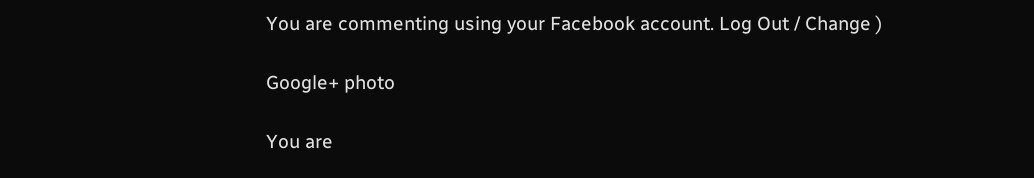You are commenting using your Facebook account. Log Out / Change )

Google+ photo

You are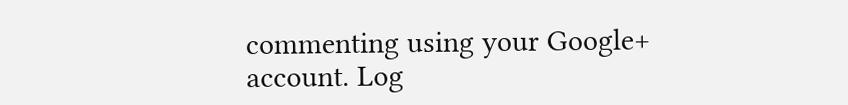commenting using your Google+ account. Log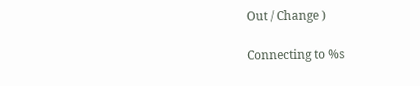Out / Change )

Connecting to %s